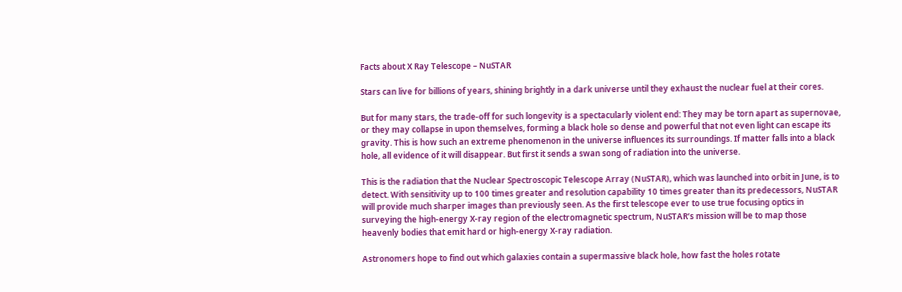Facts about X Ray Telescope – NuSTAR

Stars can live for billions of years, shining brightly in a dark universe until they exhaust the nuclear fuel at their cores.

But for many stars, the trade-off for such longevity is a spectacularly violent end: They may be torn apart as supernovae, or they may collapse in upon themselves, forming a black hole so dense and powerful that not even light can escape its gravity. This is how such an extreme phenomenon in the universe influences its surroundings. If matter falls into a black hole, all evidence of it will disappear. But first it sends a swan song of radiation into the universe.

This is the radiation that the Nuclear Spectroscopic Telescope Array (NuSTAR), which was launched into orbit in June, is to detect. With sensitivity up to 100 times greater and resolution capability 10 times greater than its predecessors, NuSTAR will provide much sharper images than previously seen. As the first telescope ever to use true focusing optics in surveying the high-energy X-ray region of the electromagnetic spectrum, NuSTAR’s mission will be to map those heavenly bodies that emit hard or high-energy X-ray radiation.

Astronomers hope to find out which galaxies contain a supermassive black hole, how fast the holes rotate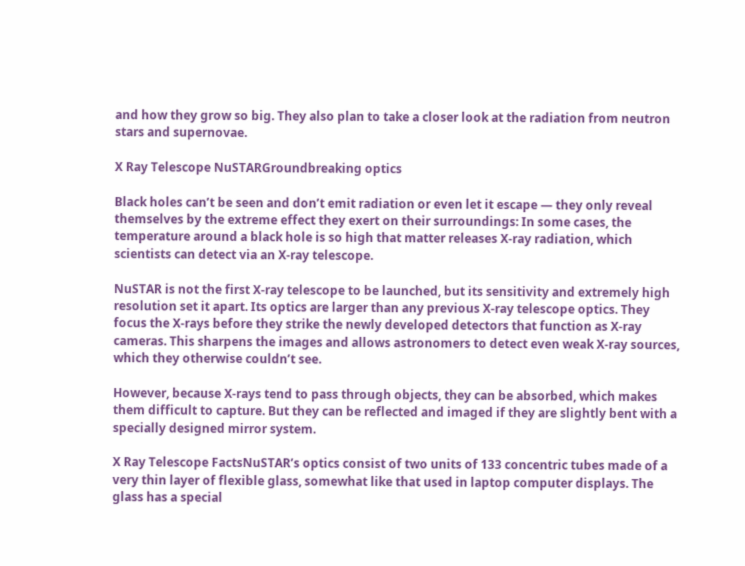and how they grow so big. They also plan to take a closer look at the radiation from neutron stars and supernovae.

X Ray Telescope NuSTARGroundbreaking optics

Black holes can’t be seen and don’t emit radiation or even let it escape — they only reveal themselves by the extreme effect they exert on their surroundings: In some cases, the temperature around a black hole is so high that matter releases X-ray radiation, which scientists can detect via an X-ray telescope.

NuSTAR is not the first X-ray telescope to be launched, but its sensitivity and extremely high resolution set it apart. Its optics are larger than any previous X-ray telescope optics. They focus the X-rays before they strike the newly developed detectors that function as X-ray cameras. This sharpens the images and allows astronomers to detect even weak X-ray sources, which they otherwise couldn’t see.

However, because X-rays tend to pass through objects, they can be absorbed, which makes them difficult to capture. But they can be reflected and imaged if they are slightly bent with a specially designed mirror system.

X Ray Telescope FactsNuSTAR’s optics consist of two units of 133 concentric tubes made of a very thin layer of flexible glass, somewhat like that used in laptop computer displays. The glass has a special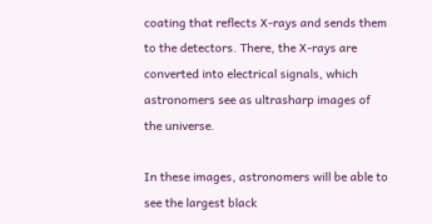coating that reflects X-rays and sends them to the detectors. There, the X-rays are converted into electrical signals, which astronomers see as ultrasharp images of the universe.

In these images, astronomers will be able to see the largest black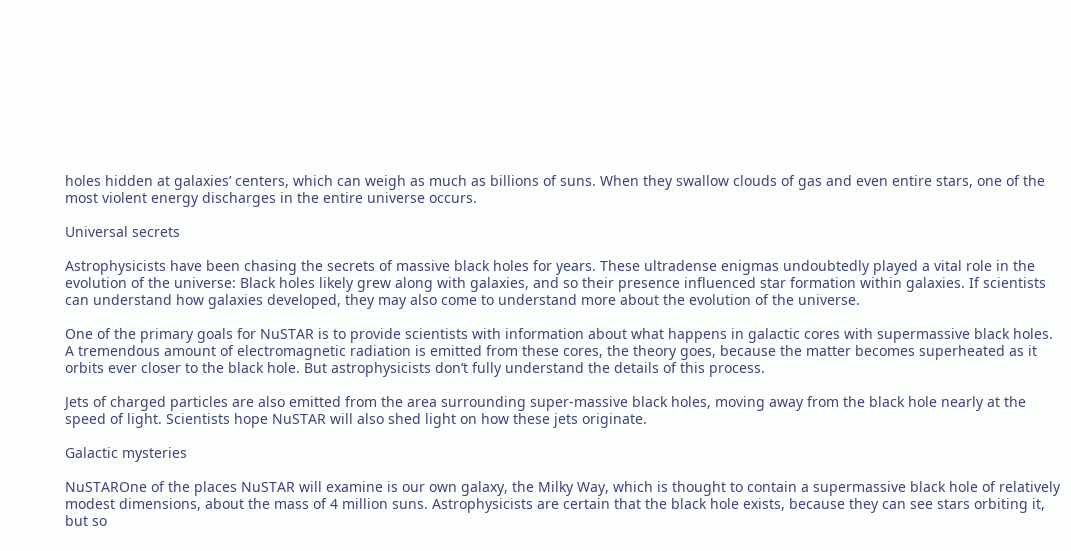holes hidden at galaxies’ centers, which can weigh as much as billions of suns. When they swallow clouds of gas and even entire stars, one of the most violent energy discharges in the entire universe occurs.

Universal secrets

Astrophysicists have been chasing the secrets of massive black holes for years. These ultradense enigmas undoubtedly played a vital role in the evolution of the universe: Black holes likely grew along with galaxies, and so their presence influenced star formation within galaxies. If scientists can understand how galaxies developed, they may also come to understand more about the evolution of the universe.

One of the primary goals for NuSTAR is to provide scientists with information about what happens in galactic cores with supermassive black holes. A tremendous amount of electromagnetic radiation is emitted from these cores, the theory goes, because the matter becomes superheated as it orbits ever closer to the black hole. But astrophysicists don’t fully understand the details of this process.

Jets of charged particles are also emitted from the area surrounding super-massive black holes, moving away from the black hole nearly at the speed of light. Scientists hope NuSTAR will also shed light on how these jets originate.

Galactic mysteries

NuSTAROne of the places NuSTAR will examine is our own galaxy, the Milky Way, which is thought to contain a supermassive black hole of relatively modest dimensions, about the mass of 4 million suns. Astrophysicists are certain that the black hole exists, because they can see stars orbiting it, but so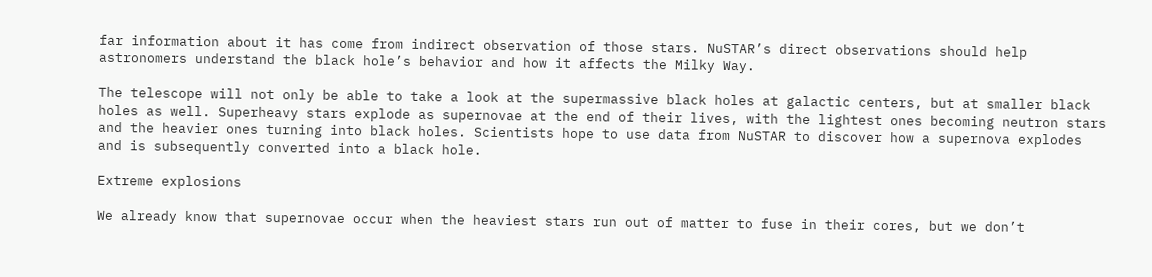far information about it has come from indirect observation of those stars. NuSTAR’s direct observations should help astronomers understand the black hole’s behavior and how it affects the Milky Way.

The telescope will not only be able to take a look at the supermassive black holes at galactic centers, but at smaller black holes as well. Superheavy stars explode as supernovae at the end of their lives, with the lightest ones becoming neutron stars and the heavier ones turning into black holes. Scientists hope to use data from NuSTAR to discover how a supernova explodes and is subsequently converted into a black hole.

Extreme explosions

We already know that supernovae occur when the heaviest stars run out of matter to fuse in their cores, but we don’t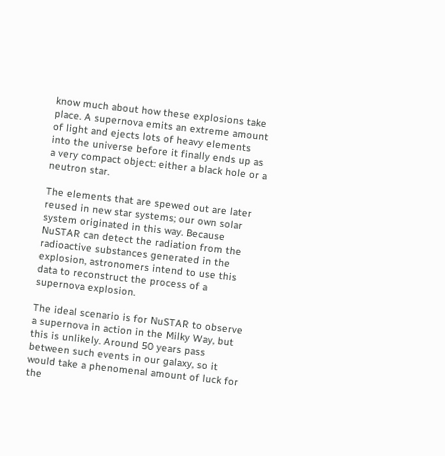know much about how these explosions take place. A supernova emits an extreme amount of light and ejects lots of heavy elements into the universe before it finally ends up as a very compact object: either a black hole or a neutron star.

The elements that are spewed out are later reused in new star systems; our own solar system originated in this way. Because NuSTAR can detect the radiation from the radioactive substances generated in the explosion, astronomers intend to use this data to reconstruct the process of a supernova explosion.

The ideal scenario is for NuSTAR to observe a supernova in action in the Milky Way, but this is unlikely. Around 50 years pass between such events in our galaxy, so it would take a phenomenal amount of luck for the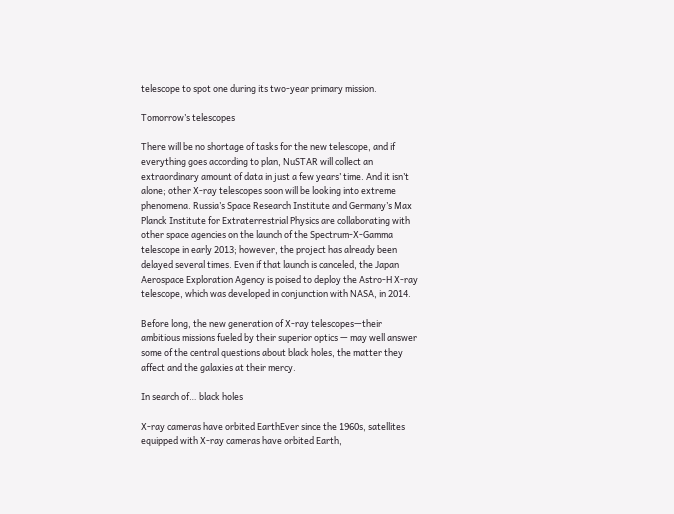telescope to spot one during its two-year primary mission.

Tomorrow’s telescopes

There will be no shortage of tasks for the new telescope, and if everything goes according to plan, NuSTAR will collect an extraordinary amount of data in just a few years’ time. And it isn’t alone; other X-ray telescopes soon will be looking into extreme phenomena. Russia’s Space Research Institute and Germany’s Max Planck Institute for Extraterrestrial Physics are collaborating with other space agencies on the launch of the Spectrum-X-Gamma telescope in early 2013; however, the project has already been delayed several times. Even if that launch is canceled, the Japan Aerospace Exploration Agency is poised to deploy the Astro-H X-ray telescope, which was developed in conjunction with NASA, in 2014.

Before long, the new generation of X-ray telescopes—their ambitious missions fueled by their superior optics — may well answer some of the central questions about black holes, the matter they affect and the galaxies at their mercy.

In search of… black holes

X-ray cameras have orbited EarthEver since the 1960s, satellites equipped with X-ray cameras have orbited Earth,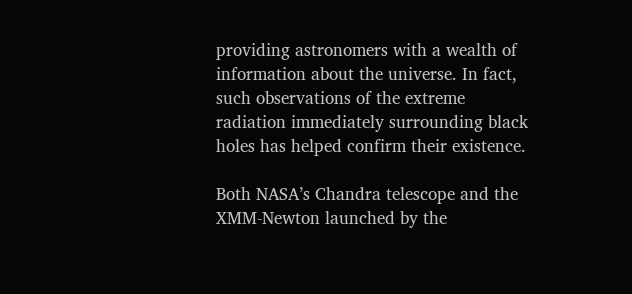providing astronomers with a wealth of information about the universe. In fact, such observations of the extreme radiation immediately surrounding black holes has helped confirm their existence.

Both NASA’s Chandra telescope and the XMM-Newton launched by the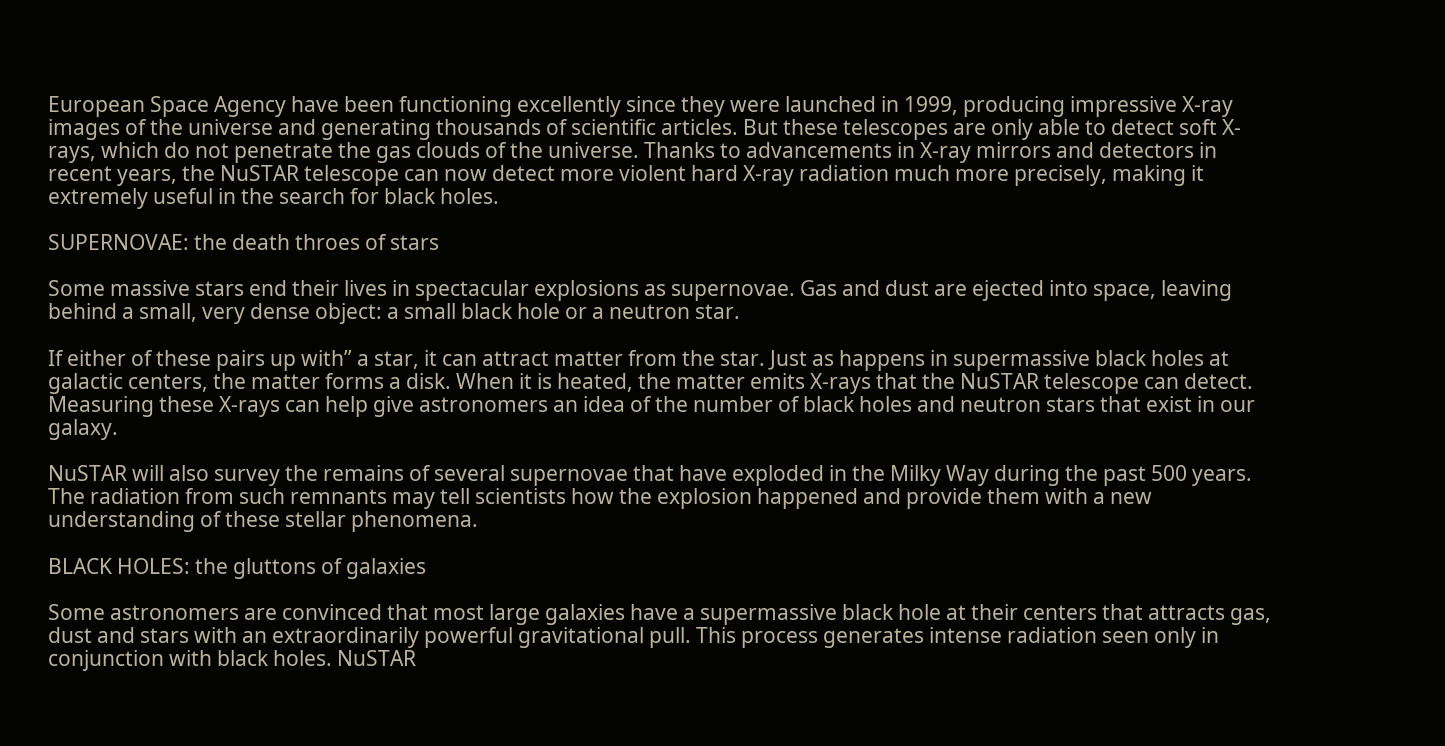European Space Agency have been functioning excellently since they were launched in 1999, producing impressive X-ray images of the universe and generating thousands of scientific articles. But these telescopes are only able to detect soft X-rays, which do not penetrate the gas clouds of the universe. Thanks to advancements in X-ray mirrors and detectors in recent years, the NuSTAR telescope can now detect more violent hard X-ray radiation much more precisely, making it extremely useful in the search for black holes.

SUPERNOVAE: the death throes of stars

Some massive stars end their lives in spectacular explosions as supernovae. Gas and dust are ejected into space, leaving behind a small, very dense object: a small black hole or a neutron star.

If either of these pairs up with” a star, it can attract matter from the star. Just as happens in supermassive black holes at galactic centers, the matter forms a disk. When it is heated, the matter emits X-rays that the NuSTAR telescope can detect. Measuring these X-rays can help give astronomers an idea of the number of black holes and neutron stars that exist in our galaxy.

NuSTAR will also survey the remains of several supernovae that have exploded in the Milky Way during the past 500 years. The radiation from such remnants may tell scientists how the explosion happened and provide them with a new understanding of these stellar phenomena.

BLACK HOLES: the gluttons of galaxies

Some astronomers are convinced that most large galaxies have a supermassive black hole at their centers that attracts gas, dust and stars with an extraordinarily powerful gravitational pull. This process generates intense radiation seen only in conjunction with black holes. NuSTAR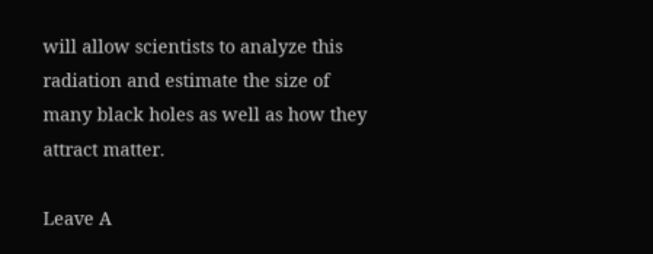will allow scientists to analyze this radiation and estimate the size of many black holes as well as how they attract matter.

Leave A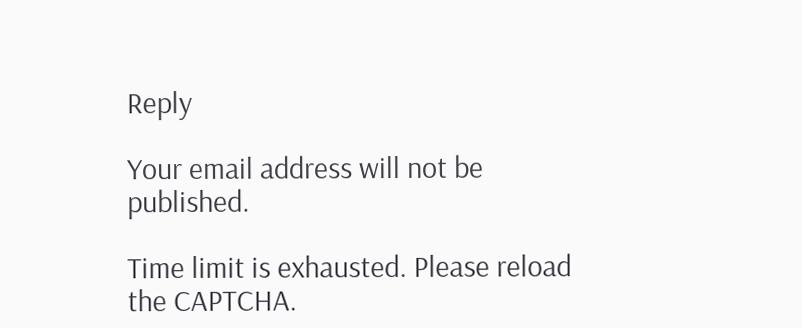Reply

Your email address will not be published.

Time limit is exhausted. Please reload the CAPTCHA.